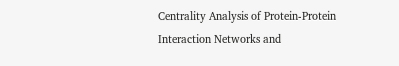Centrality Analysis of Protein-Protein Interaction Networks and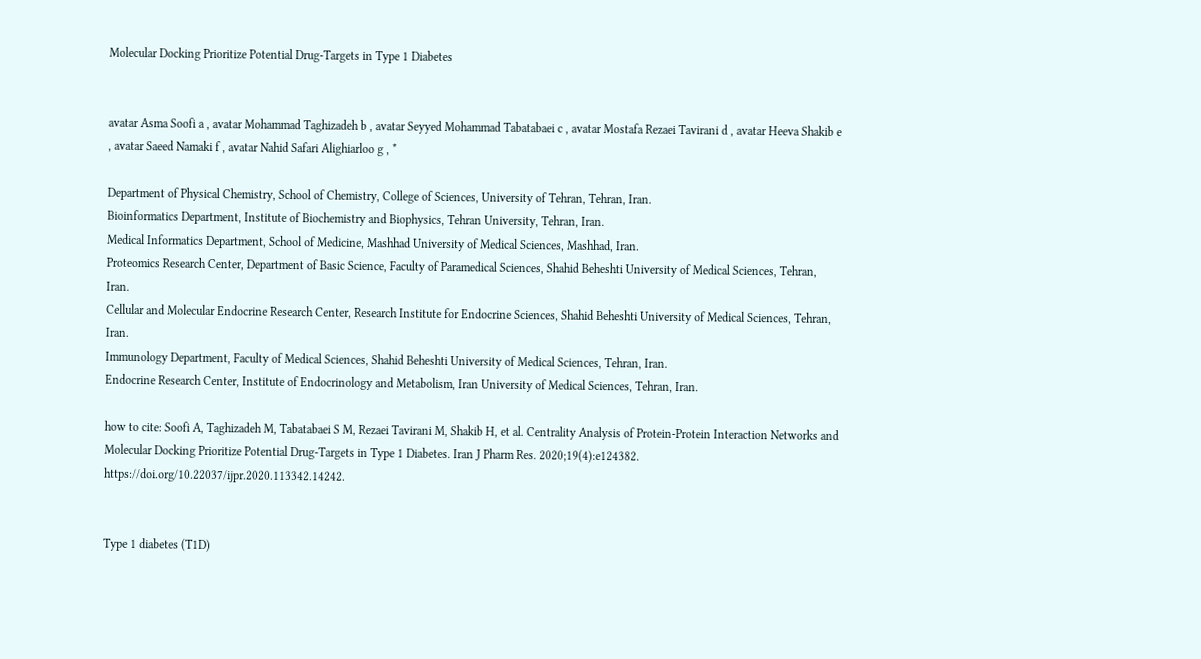Molecular Docking Prioritize Potential Drug-Targets in Type 1 Diabetes


avatar Asma Soofi a , avatar Mohammad Taghizadeh b , avatar Seyyed Mohammad Tabatabaei c , avatar Mostafa Rezaei Tavirani d , avatar Heeva Shakib e , avatar Saeed Namaki f , avatar Nahid Safari Alighiarloo g , *

Department of Physical Chemistry, School of Chemistry, College of Sciences, University of Tehran, Tehran, Iran.
Bioinformatics Department, Institute of Biochemistry and Biophysics, Tehran University, Tehran, Iran.
Medical Informatics Department, School of Medicine, Mashhad University of Medical Sciences, Mashhad, Iran.
Proteomics Research Center, Department of Basic Science, Faculty of Paramedical Sciences, Shahid Beheshti University of Medical Sciences, Tehran, Iran.
Cellular and Molecular Endocrine Research Center, Research Institute for Endocrine Sciences, Shahid Beheshti University of Medical Sciences, Tehran, Iran.
Immunology Department, Faculty of Medical Sciences, Shahid Beheshti University of Medical Sciences, Tehran, Iran.
Endocrine Research Center, Institute of Endocrinology and Metabolism, Iran University of Medical Sciences, Tehran, Iran.

how to cite: Soofi A, Taghizadeh M, Tabatabaei S M, Rezaei Tavirani M, Shakib H, et al. Centrality Analysis of Protein-Protein Interaction Networks and Molecular Docking Prioritize Potential Drug-Targets in Type 1 Diabetes. Iran J Pharm Res. 2020;19(4):e124382. https://doi.org/10.22037/ijpr.2020.113342.14242.


Type 1 diabetes (T1D)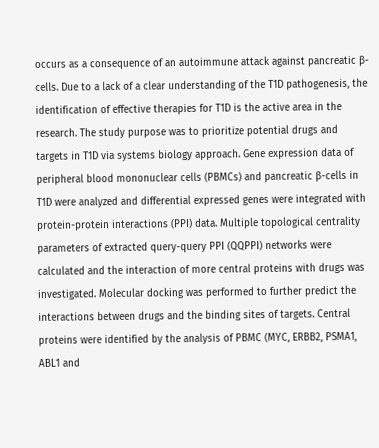occurs as a consequence of an autoimmune attack against pancreatic β- cells. Due to a lack of a clear understanding of the T1D pathogenesis, the identification of effective therapies for T1D is the active area in the research. The study purpose was to prioritize potential drugs and targets in T1D via systems biology approach. Gene expression data of peripheral blood mononuclear cells (PBMCs) and pancreatic β-cells in T1D were analyzed and differential expressed genes were integrated with protein-protein interactions (PPI) data. Multiple topological centrality parameters of extracted query-query PPI (QQPPI) networks were calculated and the interaction of more central proteins with drugs was investigated. Molecular docking was performed to further predict the interactions between drugs and the binding sites of targets. Central proteins were identified by the analysis of PBMC (MYC, ERBB2, PSMA1, ABL1 and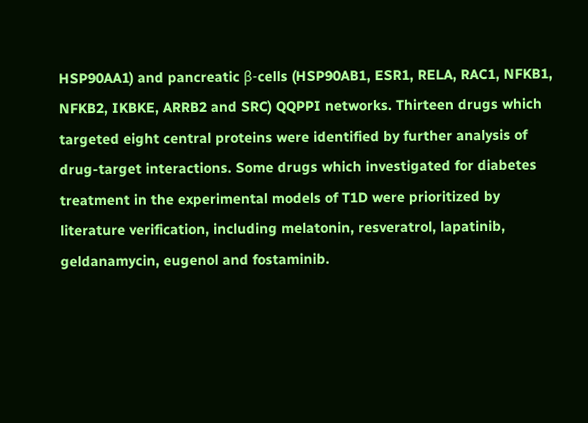HSP90AA1) and pancreatic β-cells (HSP90AB1, ESR1, RELA, RAC1, NFKB1, NFKB2, IKBKE, ARRB2 and SRC) QQPPI networks. Thirteen drugs which targeted eight central proteins were identified by further analysis of drug-target interactions. Some drugs which investigated for diabetes treatment in the experimental models of T1D were prioritized by literature verification, including melatonin, resveratrol, lapatinib, geldanamycin, eugenol and fostaminib.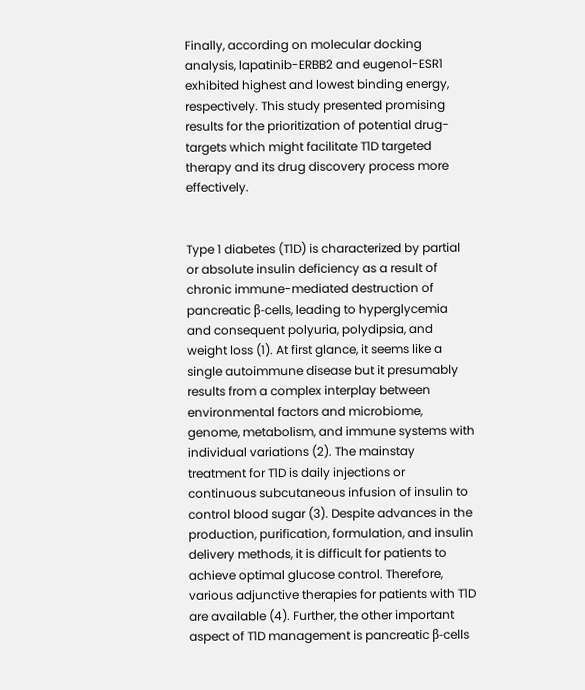Finally, according on molecular docking analysis, lapatinib-ERBB2 and eugenol-ESR1 exhibited highest and lowest binding energy, respectively. This study presented promising results for the prioritization of potential drug-targets which might facilitate T1D targeted therapy and its drug discovery process more effectively.


Type 1 diabetes (T1D) is characterized by partial or absolute insulin deficiency as a result of chronic immune-mediated destruction of pancreatic β-cells, leading to hyperglycemia and consequent polyuria, polydipsia, and weight loss (1). At first glance, it seems like a single autoimmune disease but it presumably results from a complex interplay between environmental factors and microbiome, genome, metabolism, and immune systems with individual variations (2). The mainstay treatment for T1D is daily injections or continuous subcutaneous infusion of insulin to control blood sugar (3). Despite advances in the production, purification, formulation, and insulin delivery methods, it is difficult for patients to achieve optimal glucose control. Therefore, various adjunctive therapies for patients with T1D are available (4). Further, the other important aspect of T1D management is pancreatic β-cells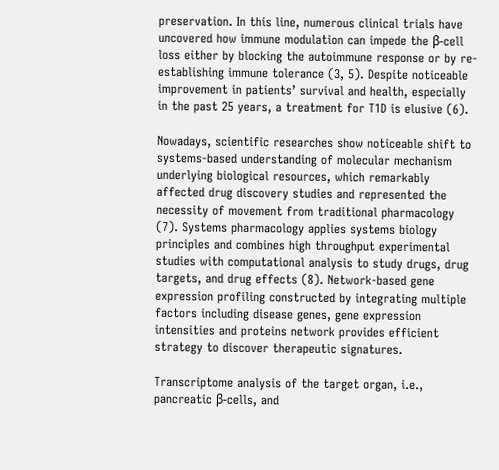preservation. In this line, numerous clinical trials have uncovered how immune modulation can impede the β-cell loss either by blocking the autoimmune response or by re-establishing immune tolerance (3, 5). Despite noticeable improvement in patients’ survival and health, especially in the past 25 years, a treatment for T1D is elusive (6).

Nowadays, scientific researches show noticeable shift to systems-based understanding of molecular mechanism underlying biological resources, which remarkably affected drug discovery studies and represented the necessity of movement from traditional pharmacology (7). Systems pharmacology applies systems biology principles and combines high throughput experimental studies with computational analysis to study drugs, drug targets, and drug effects (8). Network-based gene expression profiling constructed by integrating multiple factors including disease genes, gene expression intensities and proteins network provides efficient strategy to discover therapeutic signatures.

Transcriptome analysis of the target organ, i.e., pancreatic β-cells, and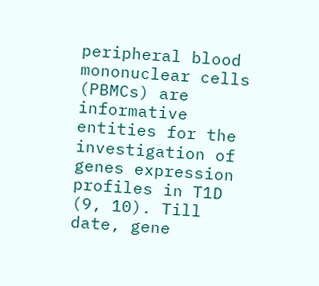peripheral blood mononuclear cells (PBMCs) are informative entities for the investigation of genes expression profiles in T1D (9, 10). Till date, gene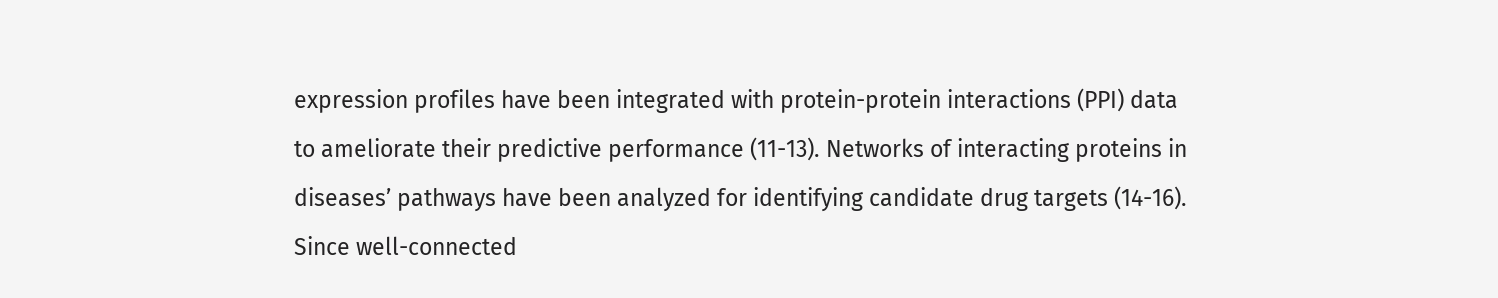expression profiles have been integrated with protein-protein interactions (PPI) data to ameliorate their predictive performance (11-13). Networks of interacting proteins in diseases’ pathways have been analyzed for identifying candidate drug targets (14-16). Since well-connected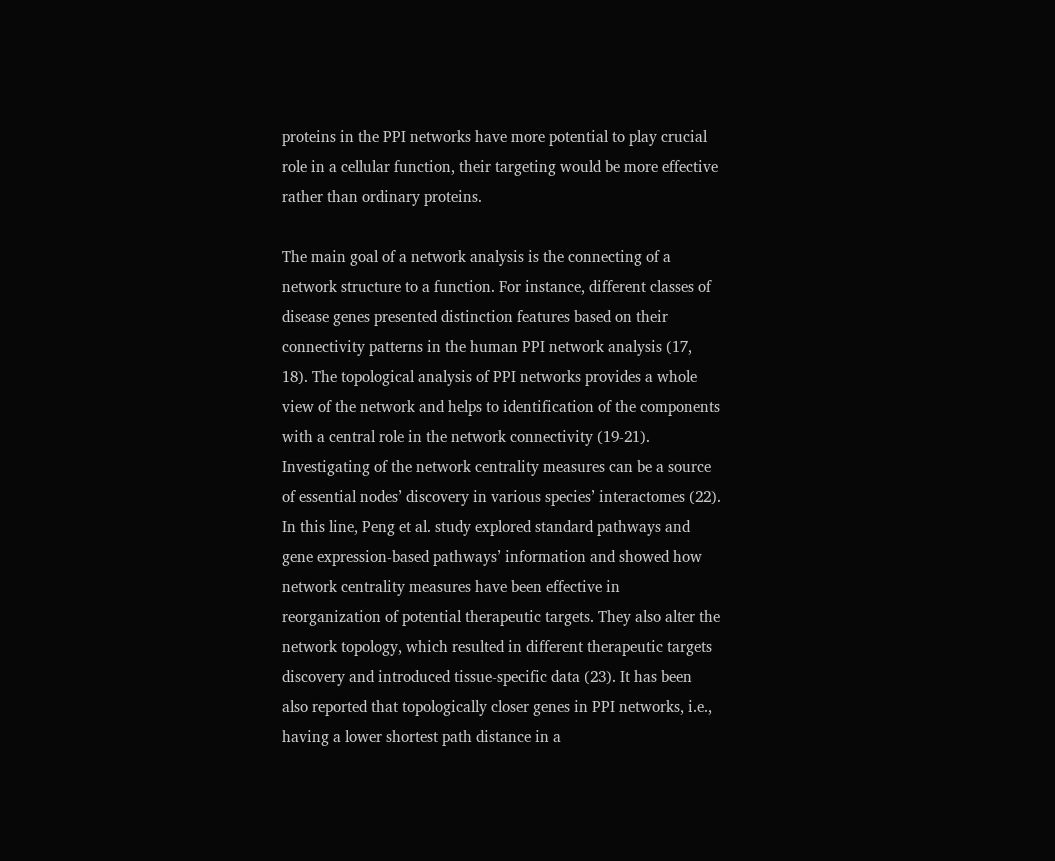proteins in the PPI networks have more potential to play crucial role in a cellular function, their targeting would be more effective rather than ordinary proteins.

The main goal of a network analysis is the connecting of a network structure to a function. For instance, different classes of disease genes presented distinction features based on their connectivity patterns in the human PPI network analysis (17, 18). The topological analysis of PPI networks provides a whole view of the network and helps to identification of the components with a central role in the network connectivity (19-21). Investigating of the network centrality measures can be a source of essential nodes’ discovery in various species’ interactomes (22). In this line, Peng et al. study explored standard pathways and gene expression-based pathways’ information and showed how network centrality measures have been effective in reorganization of potential therapeutic targets. They also alter the network topology, which resulted in different therapeutic targets discovery and introduced tissue-specific data (23). It has been also reported that topologically closer genes in PPI networks, i.e., having a lower shortest path distance in a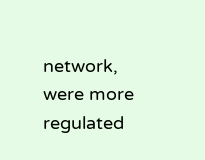network, were more regulated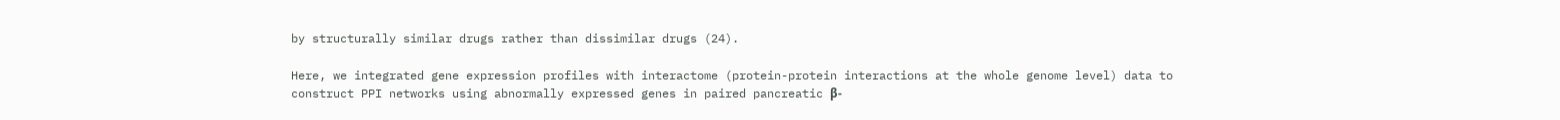by structurally similar drugs rather than dissimilar drugs (24).

Here, we integrated gene expression profiles with interactome (protein-protein interactions at the whole genome level) data to construct PPI networks using abnormally expressed genes in paired pancreatic β-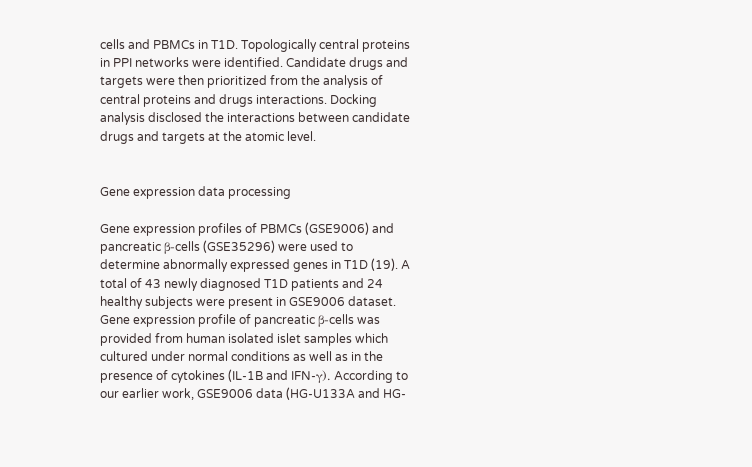cells and PBMCs in T1D. Topologically central proteins in PPI networks were identified. Candidate drugs and targets were then prioritized from the analysis of central proteins and drugs interactions. Docking analysis disclosed the interactions between candidate drugs and targets at the atomic level.


Gene expression data processing

Gene expression profiles of PBMCs (GSE9006) and pancreatic β-cells (GSE35296) were used to determine abnormally expressed genes in T1D (19). A total of 43 newly diagnosed T1D patients and 24 healthy subjects were present in GSE9006 dataset. Gene expression profile of pancreatic β-cells was provided from human isolated islet samples which cultured under normal conditions as well as in the presence of cytokines (IL-1B and IFN-γ). According to our earlier work, GSE9006 data (HG-U133A and HG-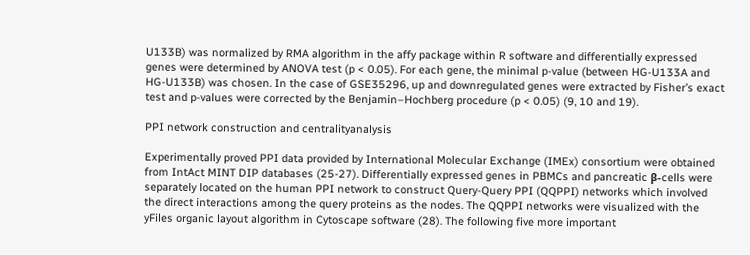U133B) was normalized by RMA algorithm in the affy package within R software and differentially expressed genes were determined by ANOVA test (p < 0.05). For each gene, the minimal p-value (between HG-U133A and HG-U133B) was chosen. In the case of GSE35296, up and downregulated genes were extracted by Fisher’s exact test and p-values were corrected by the Benjamin–Hochberg procedure (p < 0.05) (9, 10 and 19).

PPI network construction and centralityanalysis

Experimentally proved PPI data provided by International Molecular Exchange (IMEx) consortium were obtained from IntAct MINT DIP databases (25-27). Differentially expressed genes in PBMCs and pancreatic β-cells were separately located on the human PPI network to construct Query-Query PPI (QQPPI) networks which involved the direct interactions among the query proteins as the nodes. The QQPPI networks were visualized with the yFiles organic layout algorithm in Cytoscape software (28). The following five more important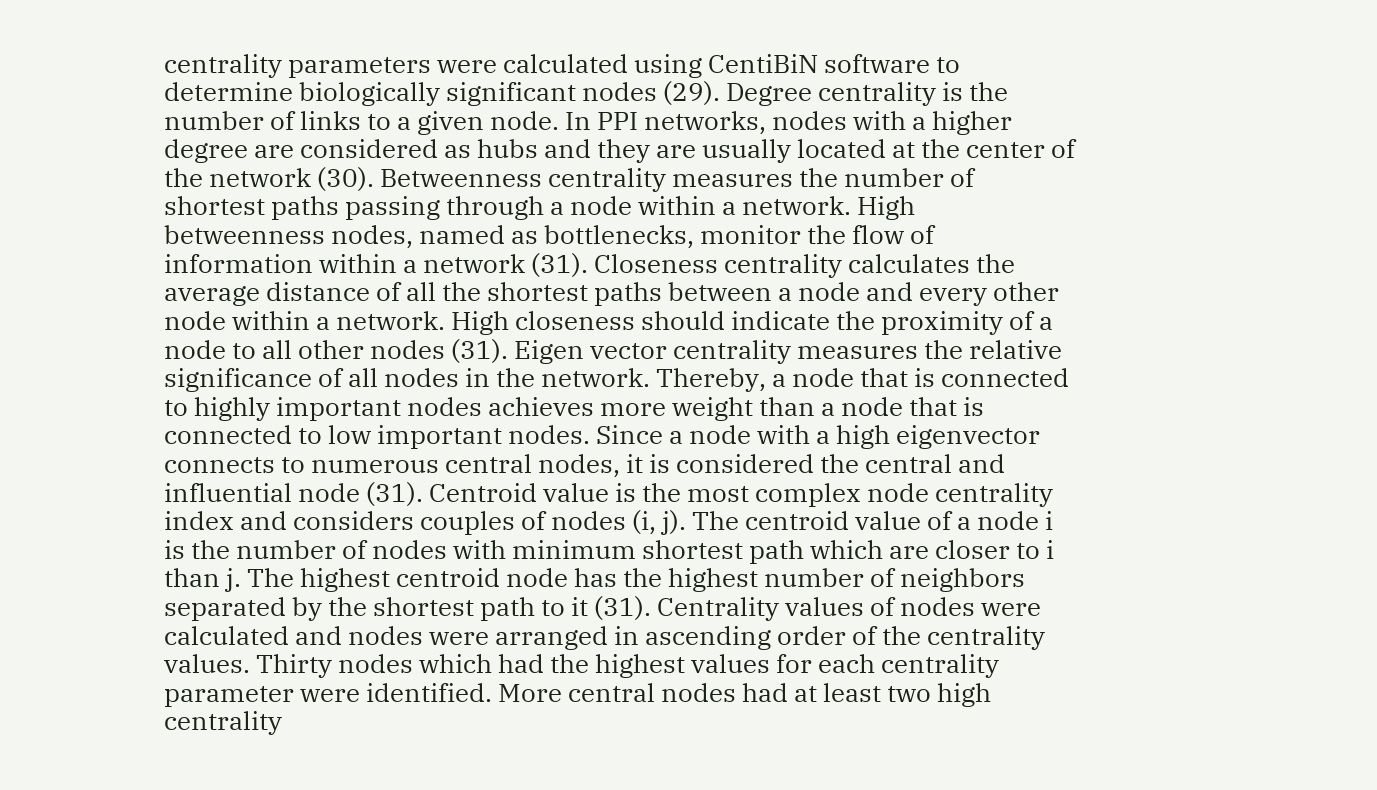centrality parameters were calculated using CentiBiN software to determine biologically significant nodes (29). Degree centrality is the number of links to a given node. In PPI networks, nodes with a higher degree are considered as hubs and they are usually located at the center of the network (30). Betweenness centrality measures the number of shortest paths passing through a node within a network. High betweenness nodes, named as bottlenecks, monitor the flow of information within a network (31). Closeness centrality calculates the average distance of all the shortest paths between a node and every other node within a network. High closeness should indicate the proximity of a node to all other nodes (31). Eigen vector centrality measures the relative significance of all nodes in the network. Thereby, a node that is connected to highly important nodes achieves more weight than a node that is connected to low important nodes. Since a node with a high eigenvector connects to numerous central nodes, it is considered the central and influential node (31). Centroid value is the most complex node centrality index and considers couples of nodes (i, j). The centroid value of a node i is the number of nodes with minimum shortest path which are closer to i than j. The highest centroid node has the highest number of neighbors separated by the shortest path to it (31). Centrality values of nodes were calculated and nodes were arranged in ascending order of the centrality values. Thirty nodes which had the highest values for each centrality parameter were identified. More central nodes had at least two high centrality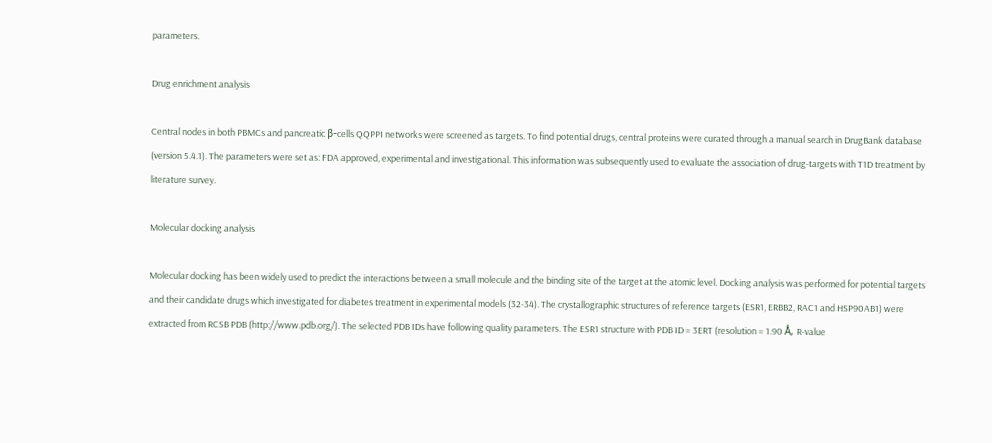parameters.

Drug enrichment analysis

Central nodes in both PBMCs and pancreatic β-cells QQPPI networks were screened as targets. To find potential drugs, central proteins were curated through a manual search in DrugBank database (version 5.4.1). The parameters were set as: FDA approved, experimental and investigational. This information was subsequently used to evaluate the association of drug-targets with T1D treatment by literature survey.

Molecular docking analysis

Molecular docking has been widely used to predict the interactions between a small molecule and the binding site of the target at the atomic level. Docking analysis was performed for potential targets and their candidate drugs which investigated for diabetes treatment in experimental models (32-34). The crystallographic structures of reference targets (ESR1, ERBB2, RAC1 and HSP90AB1) were extracted from RCSB PDB (http://www.pdb.org/). The selected PDB IDs have following quality parameters. The ESR1 structure with PDB ID = 3ERT (resolution = 1.90 Å, R-value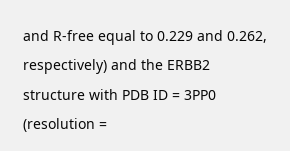and R-free equal to 0.229 and 0.262, respectively) and the ERBB2 structure with PDB ID = 3PP0 (resolution =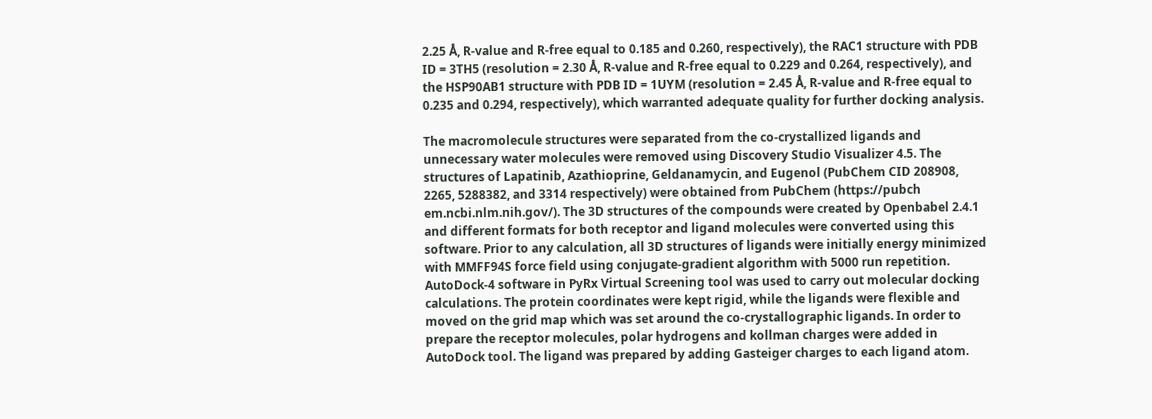2.25 Å, R-value and R-free equal to 0.185 and 0.260, respectively), the RAC1 structure with PDB ID = 3TH5 (resolution = 2.30 Å, R-value and R-free equal to 0.229 and 0.264, respectively), and the HSP90AB1 structure with PDB ID = 1UYM (resolution = 2.45 Å, R-value and R-free equal to 0.235 and 0.294, respectively), which warranted adequate quality for further docking analysis.

The macromolecule structures were separated from the co-crystallized ligands and unnecessary water molecules were removed using Discovery Studio Visualizer 4.5. The structures of Lapatinib, Azathioprine, Geldanamycin, and Eugenol (PubChem CID 208908, 2265, 5288382, and 3314 respectively) were obtained from PubChem (https://pubch em.ncbi.nlm.nih.gov/). The 3D structures of the compounds were created by Openbabel 2.4.1 and different formats for both receptor and ligand molecules were converted using this software. Prior to any calculation, all 3D structures of ligands were initially energy minimized with MMFF94S force field using conjugate-gradient algorithm with 5000 run repetition. AutoDock-4 software in PyRx Virtual Screening tool was used to carry out molecular docking calculations. The protein coordinates were kept rigid, while the ligands were flexible and moved on the grid map which was set around the co-crystallographic ligands. In order to prepare the receptor molecules, polar hydrogens and kollman charges were added in AutoDock tool. The ligand was prepared by adding Gasteiger charges to each ligand atom.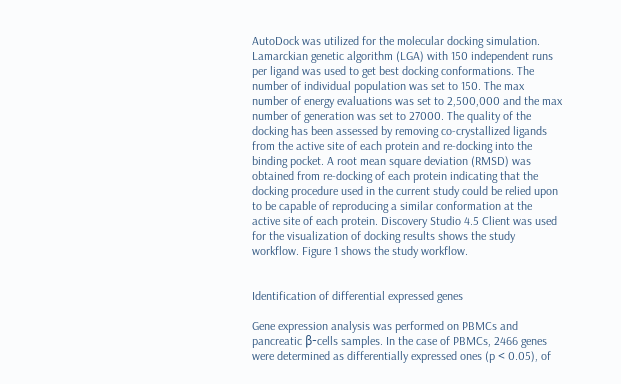AutoDock was utilized for the molecular docking simulation. Lamarckian genetic algorithm (LGA) with 150 independent runs per ligand was used to get best docking conformations. The number of individual population was set to 150. The max number of energy evaluations was set to 2,500,000 and the max number of generation was set to 27000. The quality of the docking has been assessed by removing co-crystallized ligands from the active site of each protein and re-docking into the binding pocket. A root mean square deviation (RMSD) was obtained from re-docking of each protein indicating that the docking procedure used in the current study could be relied upon to be capable of reproducing a similar conformation at the active site of each protein. Discovery Studio 4.5 Client was used for the visualization of docking results shows the study workflow. Figure 1 shows the study workflow.


Identification of differential expressed genes

Gene expression analysis was performed on PBMCs and pancreatic β-cells samples. In the case of PBMCs, 2466 genes were determined as differentially expressed ones (p < 0.05), of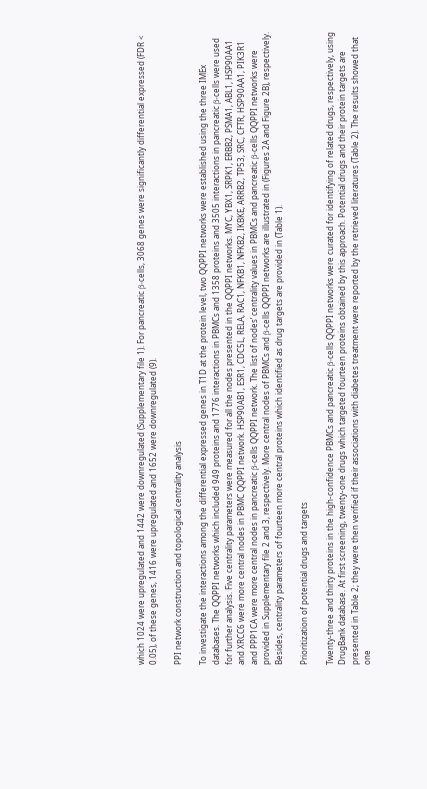which 1024 were upregulated and 1442 were downregulated (Supplementary file 1). For pancreatic β-cells, 3068 genes were significantly differential expressed (FDR < 0.05), of these genes, 1416 were upregulated and 1652 were downregulated (9).

PPI network construction and topological centrality analysis

To investigate the interactions among the differential expressed genes in T1D at the protein level, two QQPPI networks were established using the three IMEx databases. The QQPPI networks which included 949 proteins and 1776 interactions in PBMCs and 1358 proteins and 3505 interactions in pancreatic β-cells were used for further analysis. Five centrality parameters were measured for all the nodes presented in the QQPPI networks. MYC, YBX1, SRPK1, ERBB2, PSMA1, ABL1, HSP90AA1 and XRCC6 were more central nodes in PBMC QQPPI network. HSP90AB1, ESR1, CDC5L, RELA, RAC1, NFKB1, NFKB2, IKBKE, ARRB2, TP53, SRC, CFTR, HSP90AA1, PIK3R1 and PPP1CA were more central nodes in pancreatic β-cells QQPPI network. The list of nodes’ centrality values in PBMCs and pancreatic β-cells QQPPI networks were provided in Supplementary file 2 and 3, respectively. More central nodes of PBMCs and β-cells QQPPI networks are illustrated in (Figures 2A and Figure 2B), respectively. Besides, centrality parameters of fourteen more central proteins which identified as drug targets are provided in (Table 1).

Prioritization of potential drugs and targets

Twenty-three and thirty proteins in the high-confidence PBMCs and pancreatic β-cells QQPPI networks were curated for identifying of related drugs, respectively, using DrugBank database. At first screening, twenty-one drugs which targeted fourteen proteins obtained by this approach. Potential drugs and their protein targets are presented in Table 2; they were then verified if their associations with diabetes treatment were reported by the retrieved literatures (Table 2). The results showed that one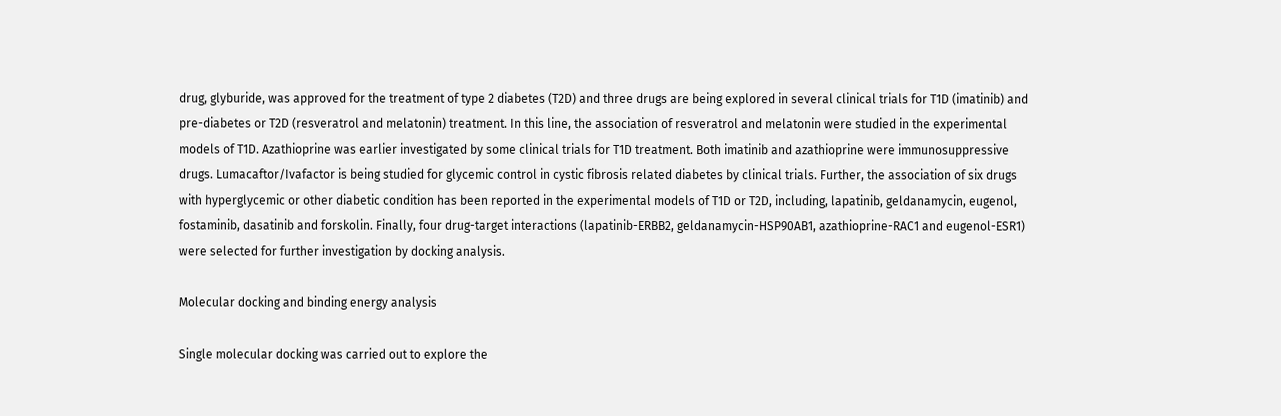drug, glyburide, was approved for the treatment of type 2 diabetes (T2D) and three drugs are being explored in several clinical trials for T1D (imatinib) and pre-diabetes or T2D (resveratrol and melatonin) treatment. In this line, the association of resveratrol and melatonin were studied in the experimental models of T1D. Azathioprine was earlier investigated by some clinical trials for T1D treatment. Both imatinib and azathioprine were immunosuppressive drugs. Lumacaftor/Ivafactor is being studied for glycemic control in cystic fibrosis related diabetes by clinical trials. Further, the association of six drugs with hyperglycemic or other diabetic condition has been reported in the experimental models of T1D or T2D, including, lapatinib, geldanamycin, eugenol, fostaminib, dasatinib and forskolin. Finally, four drug-target interactions (lapatinib-ERBB2, geldanamycin-HSP90AB1, azathioprine-RAC1 and eugenol-ESR1) were selected for further investigation by docking analysis.

Molecular docking and binding energy analysis

Single molecular docking was carried out to explore the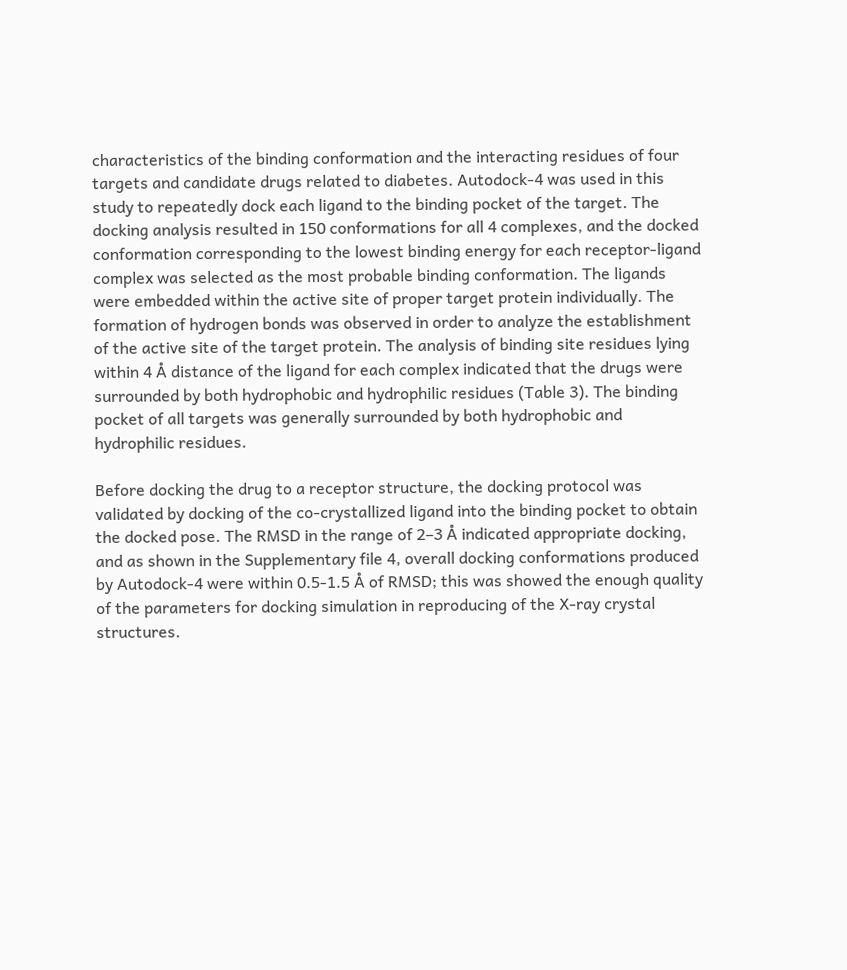characteristics of the binding conformation and the interacting residues of four targets and candidate drugs related to diabetes. Autodock-4 was used in this study to repeatedly dock each ligand to the binding pocket of the target. The docking analysis resulted in 150 conformations for all 4 complexes, and the docked conformation corresponding to the lowest binding energy for each receptor-ligand complex was selected as the most probable binding conformation. The ligands were embedded within the active site of proper target protein individually. The formation of hydrogen bonds was observed in order to analyze the establishment of the active site of the target protein. The analysis of binding site residues lying within 4 Å distance of the ligand for each complex indicated that the drugs were surrounded by both hydrophobic and hydrophilic residues (Table 3). The binding pocket of all targets was generally surrounded by both hydrophobic and hydrophilic residues.

Before docking the drug to a receptor structure, the docking protocol was validated by docking of the co-crystallized ligand into the binding pocket to obtain the docked pose. The RMSD in the range of 2–3 Å indicated appropriate docking, and as shown in the Supplementary file 4, overall docking conformations produced by Autodock-4 were within 0.5-1.5 Å of RMSD; this was showed the enough quality of the parameters for docking simulation in reproducing of the X-ray crystal structures.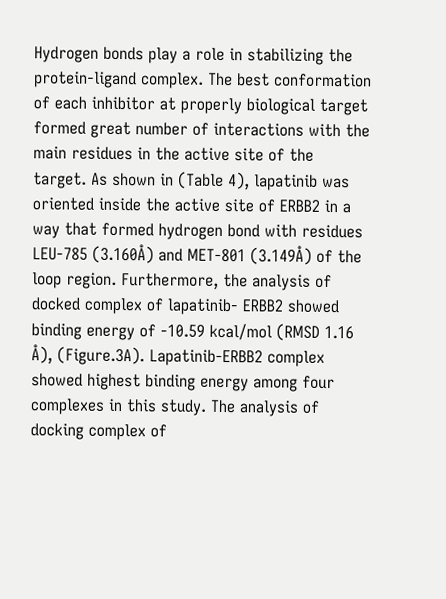Hydrogen bonds play a role in stabilizing the protein-ligand complex. The best conformation of each inhibitor at properly biological target formed great number of interactions with the main residues in the active site of the target. As shown in (Table 4), lapatinib was oriented inside the active site of ERBB2 in a way that formed hydrogen bond with residues LEU-785 (3.160Å) and MET-801 (3.149Å) of the loop region. Furthermore, the analysis of docked complex of lapatinib- ERBB2 showed binding energy of -10.59 kcal/mol (RMSD 1.16 Å), (Figure.3A). Lapatinib-ERBB2 complex showed highest binding energy among four complexes in this study. The analysis of docking complex of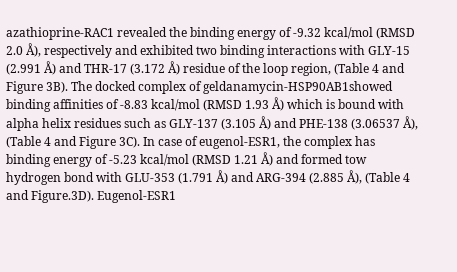azathioprine-RAC1 revealed the binding energy of -9.32 kcal/mol (RMSD 2.0 Å), respectively and exhibited two binding interactions with GLY-15 (2.991 Å) and THR-17 (3.172 Å) residue of the loop region, (Table 4 and Figure 3B). The docked complex of geldanamycin-HSP90AB1showed binding affinities of -8.83 kcal/mol (RMSD 1.93 Å) which is bound with alpha helix residues such as GLY-137 (3.105 Å) and PHE-138 (3.06537 Å), (Table 4 and Figure 3C). In case of eugenol-ESR1, the complex has binding energy of -5.23 kcal/mol (RMSD 1.21 Å) and formed tow hydrogen bond with GLU-353 (1.791 Å) and ARG-394 (2.885 Å), (Table 4 and Figure.3D). Eugenol-ESR1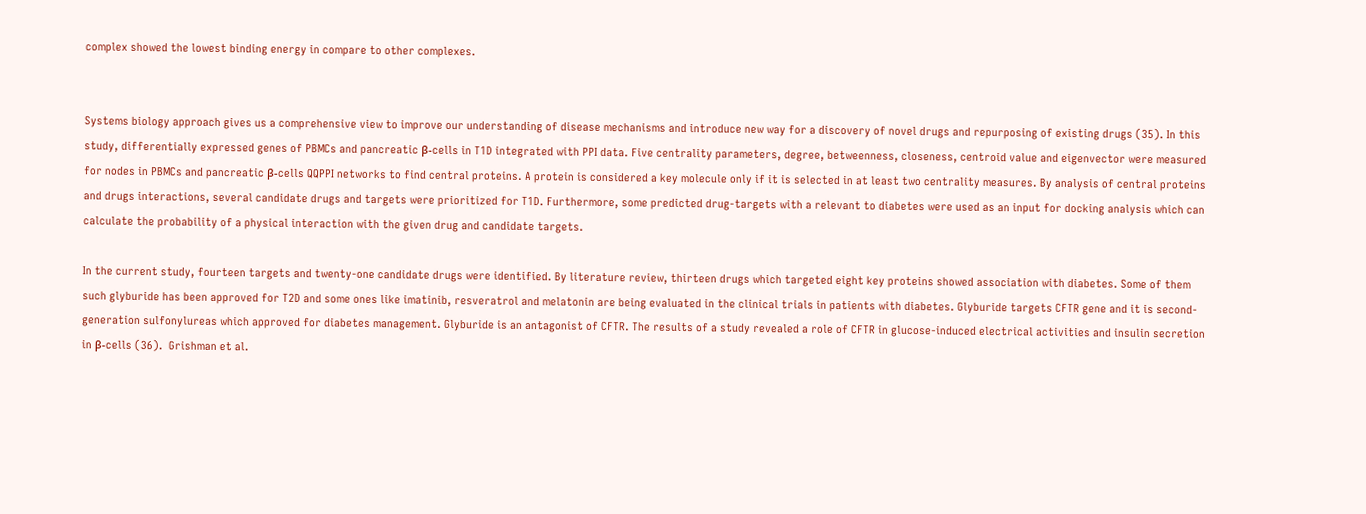complex showed the lowest binding energy in compare to other complexes.


Systems biology approach gives us a comprehensive view to improve our understanding of disease mechanisms and introduce new way for a discovery of novel drugs and repurposing of existing drugs (35). In this study, differentially expressed genes of PBMCs and pancreatic β-cells in T1D integrated with PPI data. Five centrality parameters, degree, betweenness, closeness, centroid value and eigenvector were measured for nodes in PBMCs and pancreatic β-cells QQPPI networks to find central proteins. A protein is considered a key molecule only if it is selected in at least two centrality measures. By analysis of central proteins and drugs interactions, several candidate drugs and targets were prioritized for T1D. Furthermore, some predicted drug-targets with a relevant to diabetes were used as an input for docking analysis which can calculate the probability of a physical interaction with the given drug and candidate targets.

In the current study, fourteen targets and twenty-one candidate drugs were identified. By literature review, thirteen drugs which targeted eight key proteins showed association with diabetes. Some of them such glyburide has been approved for T2D and some ones like imatinib, resveratrol and melatonin are being evaluated in the clinical trials in patients with diabetes. Glyburide targets CFTR gene and it is second-generation sulfonylureas which approved for diabetes management. Glyburide is an antagonist of CFTR. The results of a study revealed a role of CFTR in glucose-induced electrical activities and insulin secretion in β-cells (36).  Grishman et al.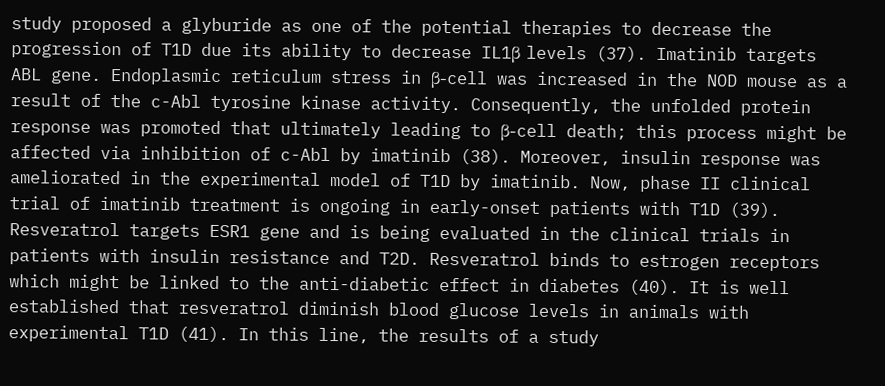study proposed a glyburide as one of the potential therapies to decrease the progression of T1D due its ability to decrease IL1β levels (37). Imatinib targets ABL gene. Endoplasmic reticulum stress in β-cell was increased in the NOD mouse as a result of the c-Abl tyrosine kinase activity. Consequently, the unfolded protein response was promoted that ultimately leading to β-cell death; this process might be affected via inhibition of c-Abl by imatinib (38). Moreover, insulin response was ameliorated in the experimental model of T1D by imatinib. Now, phase II clinical trial of imatinib treatment is ongoing in early-onset patients with T1D (39). Resveratrol targets ESR1 gene and is being evaluated in the clinical trials in patients with insulin resistance and T2D. Resveratrol binds to estrogen receptors which might be linked to the anti-diabetic effect in diabetes (40). It is well established that resveratrol diminish blood glucose levels in animals with experimental T1D (41). In this line, the results of a study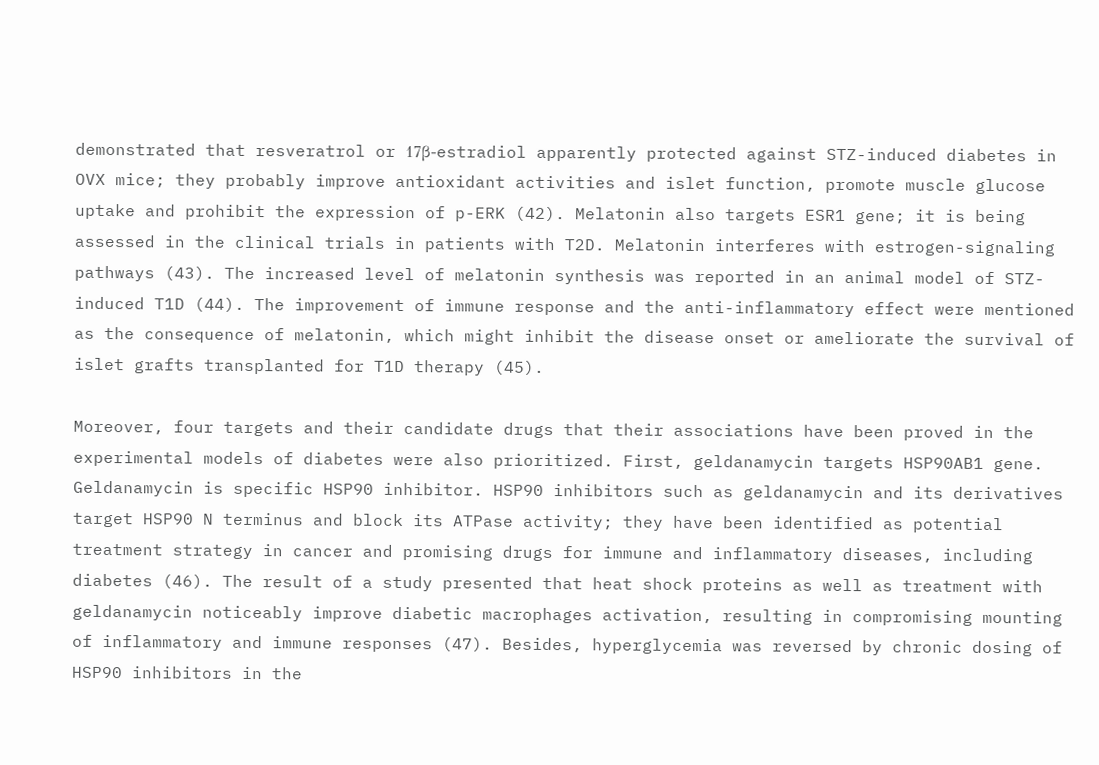demonstrated that resveratrol or 17β-estradiol apparently protected against STZ-induced diabetes in OVX mice; they probably improve antioxidant activities and islet function, promote muscle glucose uptake and prohibit the expression of p-ERK (42). Melatonin also targets ESR1 gene; it is being assessed in the clinical trials in patients with T2D. Melatonin interferes with estrogen-signaling pathways (43). The increased level of melatonin synthesis was reported in an animal model of STZ-induced T1D (44). The improvement of immune response and the anti-inflammatory effect were mentioned as the consequence of melatonin, which might inhibit the disease onset or ameliorate the survival of islet grafts transplanted for T1D therapy (45).

Moreover, four targets and their candidate drugs that their associations have been proved in the experimental models of diabetes were also prioritized. First, geldanamycin targets HSP90AB1 gene. Geldanamycin is specific HSP90 inhibitor. HSP90 inhibitors such as geldanamycin and its derivatives target HSP90 N terminus and block its ATPase activity; they have been identified as potential treatment strategy in cancer and promising drugs for immune and inflammatory diseases, including diabetes (46). The result of a study presented that heat shock proteins as well as treatment with geldanamycin noticeably improve diabetic macrophages activation, resulting in compromising mounting of inflammatory and immune responses (47). Besides, hyperglycemia was reversed by chronic dosing of HSP90 inhibitors in the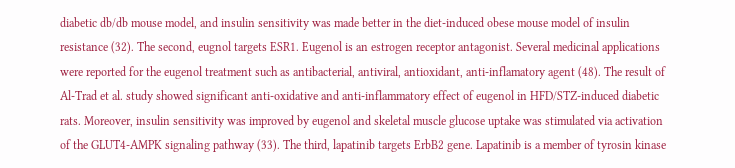diabetic db/db mouse model, and insulin sensitivity was made better in the diet-induced obese mouse model of insulin resistance (32). The second, eugnol targets ESR1. Eugenol is an estrogen receptor antagonist. Several medicinal applications were reported for the eugenol treatment such as antibacterial, antiviral, antioxidant, anti-inflamatory agent (48). The result of Al-Trad et al. study showed significant anti-oxidative and anti-inflammatory effect of eugenol in HFD/STZ-induced diabetic rats. Moreover, insulin sensitivity was improved by eugenol and skeletal muscle glucose uptake was stimulated via activation of the GLUT4-AMPK signaling pathway (33). The third, lapatinib targets ErbB2 gene. Lapatinib is a member of tyrosin kinase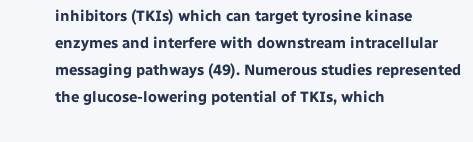inhibitors (TKIs) which can target tyrosine kinase enzymes and interfere with downstream intracellular messaging pathways (49). Numerous studies represented the glucose-lowering potential of TKIs, which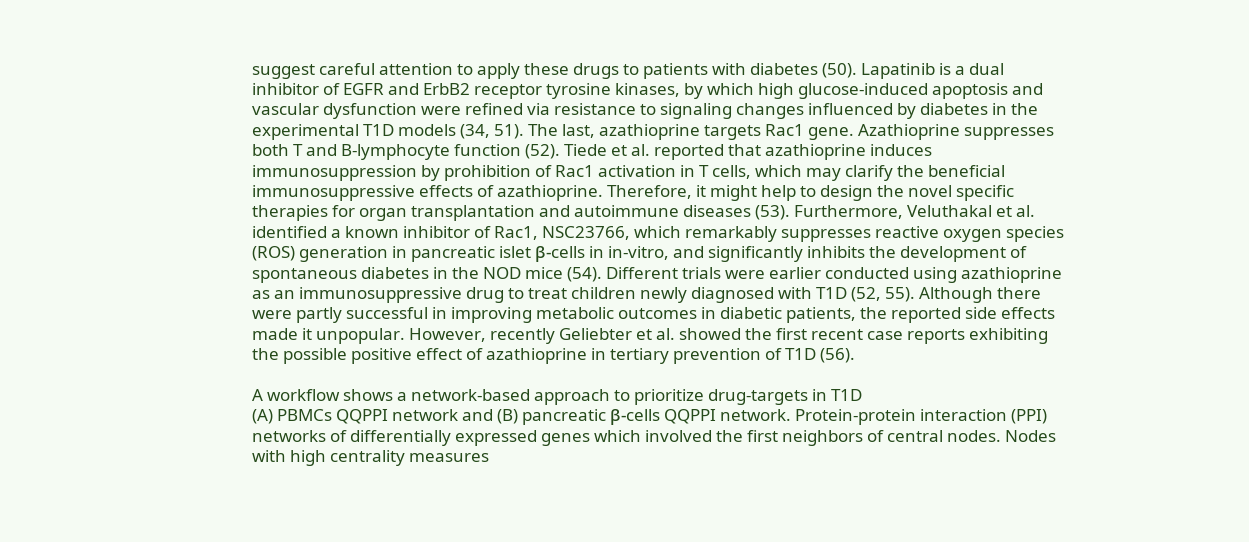suggest careful attention to apply these drugs to patients with diabetes (50). Lapatinib is a dual inhibitor of EGFR and ErbB2 receptor tyrosine kinases, by which high glucose-induced apoptosis and vascular dysfunction were refined via resistance to signaling changes influenced by diabetes in the experimental T1D models (34, 51). The last, azathioprine targets Rac1 gene. Azathioprine suppresses both T and B-lymphocyte function (52). Tiede et al. reported that azathioprine induces immunosuppression by prohibition of Rac1 activation in T cells, which may clarify the beneficial immunosuppressive effects of azathioprine. Therefore, it might help to design the novel specific therapies for organ transplantation and autoimmune diseases (53). Furthermore, Veluthakal et al. identified a known inhibitor of Rac1, NSC23766, which remarkably suppresses reactive oxygen species (ROS) generation in pancreatic islet β-cells in in-vitro, and significantly inhibits the development of spontaneous diabetes in the NOD mice (54). Different trials were earlier conducted using azathioprine as an immunosuppressive drug to treat children newly diagnosed with T1D (52, 55). Although there were partly successful in improving metabolic outcomes in diabetic patients, the reported side effects made it unpopular. However, recently Geliebter et al. showed the first recent case reports exhibiting the possible positive effect of azathioprine in tertiary prevention of T1D (56).

A workflow shows a network-based approach to prioritize drug-targets in T1D
(A) PBMCs QQPPI network and (B) pancreatic β-cells QQPPI network. Protein-protein interaction (PPI) networks of differentially expressed genes which involved the first neighbors of central nodes. Nodes with high centrality measures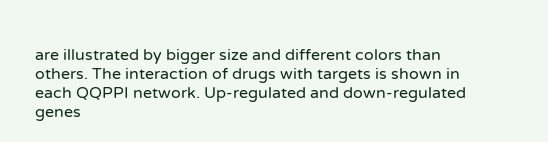are illustrated by bigger size and different colors than others. The interaction of drugs with targets is shown in each QQPPI network. Up-regulated and down-regulated genes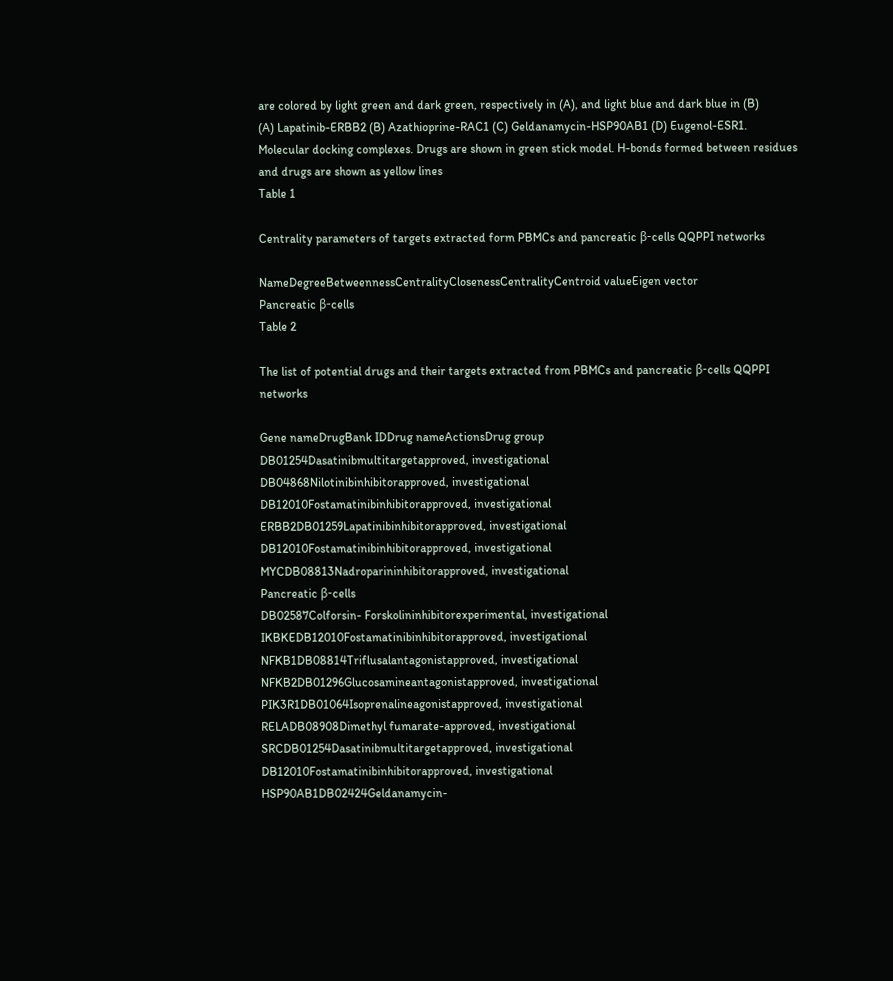are colored by light green and dark green, respectively in (A), and light blue and dark blue in (B)
(A) Lapatinib-ERBB2 (B) Azathioprine-RAC1 (C) Geldanamycin-HSP90AB1 (D) Eugenol-ESR1. Molecular docking complexes. Drugs are shown in green stick model. H-bonds formed between residues and drugs are shown as yellow lines
Table 1

Centrality parameters of targets extracted form PBMCs and pancreatic β-cells QQPPI networks

NameDegreeBetweennessCentralityClosenessCentralityCentroid valueEigen vector
Pancreatic β-cells
Table 2

The list of potential drugs and their targets extracted from PBMCs and pancreatic β-cells QQPPI networks

Gene nameDrugBank IDDrug nameActionsDrug group
DB01254Dasatinibmultitargetapproved, investigational
DB04868Nilotinibinhibitorapproved, investigational
DB12010Fostamatinibinhibitorapproved, investigational
ERBB2DB01259Lapatinibinhibitorapproved, investigational
DB12010Fostamatinibinhibitorapproved, investigational
MYCDB08813Nadroparininhibitorapproved, investigational
Pancreatic β-cells
DB02587Colforsin- Forskolininhibitorexperimental, investigational
IKBKEDB12010Fostamatinibinhibitorapproved, investigational
NFKB1DB08814Triflusalantagonistapproved, investigational
NFKB2DB01296Glucosamineantagonistapproved, investigational
PIK3R1DB01064Isoprenalineagonistapproved, investigational
RELADB08908Dimethyl fumarate-approved, investigational
SRCDB01254Dasatinibmultitargetapproved, investigational
DB12010Fostamatinibinhibitorapproved, investigational
HSP90AB1DB02424Geldanamycin-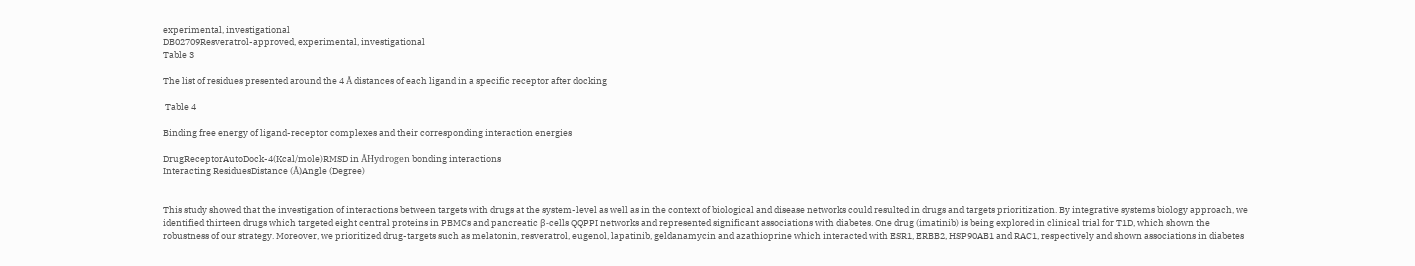experimental, investigational
DB02709Resveratrol-approved, experimental, investigational
Table 3

The list of residues presented around the 4 Å distances of each ligand in a specific receptor after docking

 Table 4

Binding free energy of ligand-receptor complexes and their corresponding interaction energies

DrugReceptorAutoDock-4(Kcal/mole)RMSD in ÅHydrogen bonding interactions
Interacting ResiduesDistance (Å)Angle (Degree)


This study showed that the investigation of interactions between targets with drugs at the system-level as well as in the context of biological and disease networks could resulted in drugs and targets prioritization. By integrative systems biology approach, we identified thirteen drugs which targeted eight central proteins in PBMCs and pancreatic β-cells QQPPI networks and represented significant associations with diabetes. One drug (imatinib) is being explored in clinical trial for T1D, which shown the robustness of our strategy. Moreover, we prioritized drug-targets such as melatonin, resveratrol, eugenol, lapatinib, geldanamycin and azathioprine which interacted with ESR1, ERBB2, HSP90AB1 and RAC1, respectively and shown associations in diabetes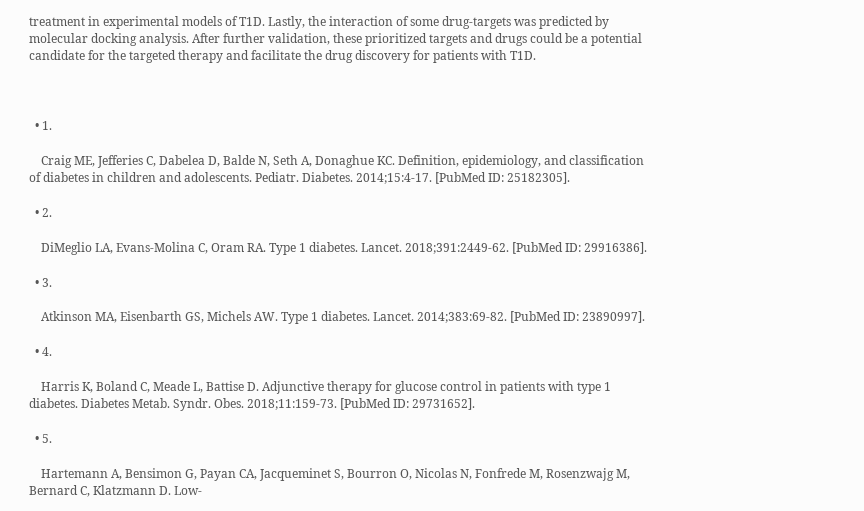treatment in experimental models of T1D. Lastly, the interaction of some drug-targets was predicted by molecular docking analysis. After further validation, these prioritized targets and drugs could be a potential candidate for the targeted therapy and facilitate the drug discovery for patients with T1D.



  • 1.

    Craig ME, Jefferies C, Dabelea D, Balde N, Seth A, Donaghue KC. Definition, epidemiology, and classification of diabetes in children and adolescents. Pediatr. Diabetes. 2014;15:4-17. [PubMed ID: 25182305].

  • 2.

    DiMeglio LA, Evans-Molina C, Oram RA. Type 1 diabetes. Lancet. 2018;391:2449-62. [PubMed ID: 29916386].

  • 3.

    Atkinson MA, Eisenbarth GS, Michels AW. Type 1 diabetes. Lancet. 2014;383:69-82. [PubMed ID: 23890997].

  • 4.

    Harris K, Boland C, Meade L, Battise D. Adjunctive therapy for glucose control in patients with type 1 diabetes. Diabetes Metab. Syndr. Obes. 2018;11:159-73. [PubMed ID: 29731652].

  • 5.

    Hartemann A, Bensimon G, Payan CA, Jacqueminet S, Bourron O, Nicolas N, Fonfrede M, Rosenzwajg M, Bernard C, Klatzmann D. Low-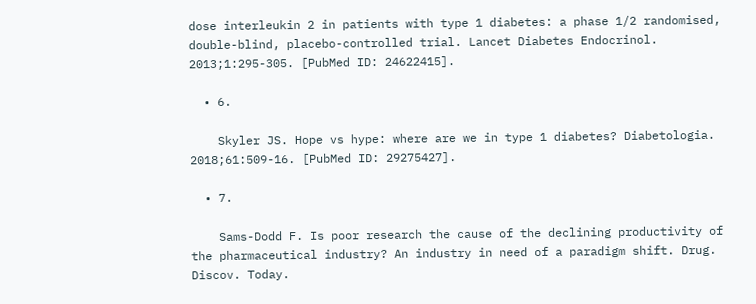dose interleukin 2 in patients with type 1 diabetes: a phase 1/2 randomised, double-blind, placebo-controlled trial. Lancet Diabetes Endocrinol. 2013;1:295-305. [PubMed ID: 24622415].

  • 6.

    Skyler JS. Hope vs hype: where are we in type 1 diabetes? Diabetologia. 2018;61:509-16. [PubMed ID: 29275427].

  • 7.

    Sams-Dodd F. Is poor research the cause of the declining productivity of the pharmaceutical industry? An industry in need of a paradigm shift. Drug. Discov. Today.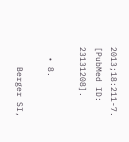2013;18:211-7. [PubMed ID: 23131208].

  • 8.

    Berger SI,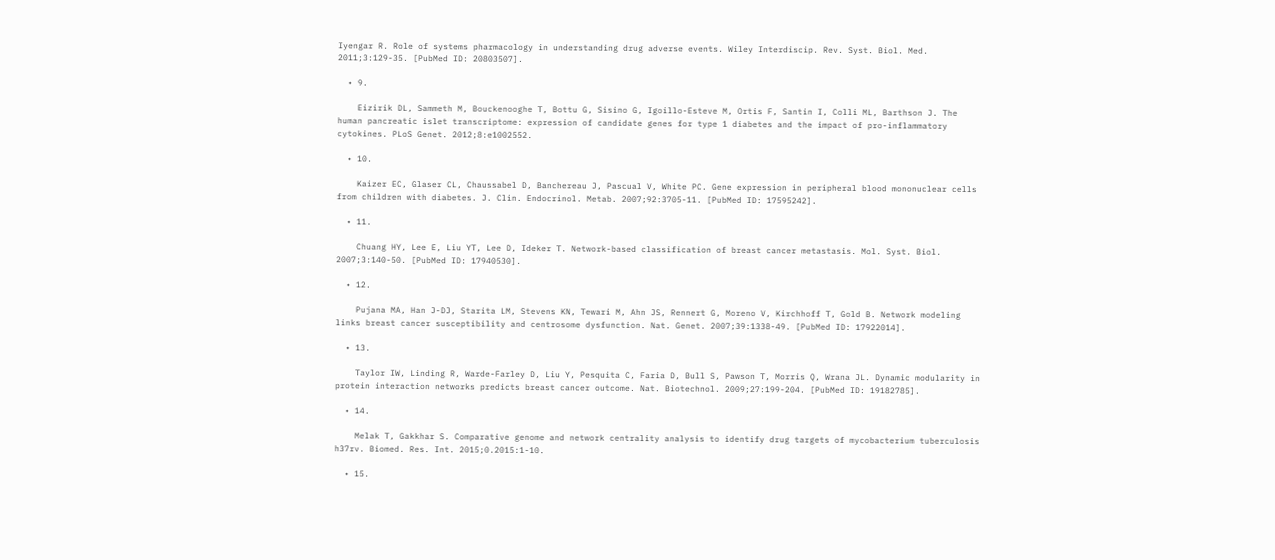Iyengar R. Role of systems pharmacology in understanding drug adverse events. Wiley Interdiscip. Rev. Syst. Biol. Med. 2011;3:129-35. [PubMed ID: 20803507].

  • 9.

    Eizirik DL, Sammeth M, Bouckenooghe T, Bottu G, Sisino G, Igoillo-Esteve M, Ortis F, Santin I, Colli ML, Barthson J. The human pancreatic islet transcriptome: expression of candidate genes for type 1 diabetes and the impact of pro-inflammatory cytokines. PLoS Genet. 2012;8:e1002552.

  • 10.

    Kaizer EC, Glaser CL, Chaussabel D, Banchereau J, Pascual V, White PC. Gene expression in peripheral blood mononuclear cells from children with diabetes. J. Clin. Endocrinol. Metab. 2007;92:3705-11. [PubMed ID: 17595242].

  • 11.

    Chuang HY, Lee E, Liu YT, Lee D, Ideker T. Network-based classification of breast cancer metastasis. Mol. Syst. Biol. 2007;3:140-50. [PubMed ID: 17940530].

  • 12.

    Pujana MA, Han J-DJ, Starita LM, Stevens KN, Tewari M, Ahn JS, Rennert G, Moreno V, Kirchhoff T, Gold B. Network modeling links breast cancer susceptibility and centrosome dysfunction. Nat. Genet. 2007;39:1338-49. [PubMed ID: 17922014].

  • 13.

    Taylor IW, Linding R, Warde-Farley D, Liu Y, Pesquita C, Faria D, Bull S, Pawson T, Morris Q, Wrana JL. Dynamic modularity in protein interaction networks predicts breast cancer outcome. Nat. Biotechnol. 2009;27:199-204. [PubMed ID: 19182785].

  • 14.

    Melak T, Gakkhar S. Comparative genome and network centrality analysis to identify drug targets of mycobacterium tuberculosis h37rv. Biomed. Res. Int. 2015;0.2015:1-10.

  • 15.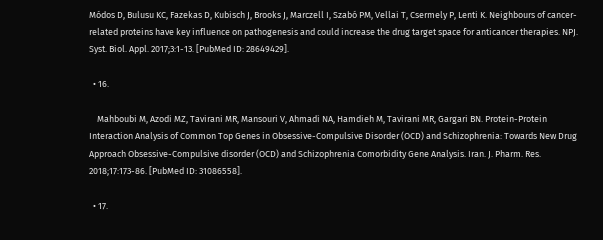Módos D, Bulusu KC, Fazekas D, Kubisch J, Brooks J, Marczell I, Szabó PM, Vellai T, Csermely P, Lenti K. Neighbours of cancer-related proteins have key influence on pathogenesis and could increase the drug target space for anticancer therapies. NPJ. Syst. Biol. Appl. 2017;3:1-13. [PubMed ID: 28649429].

  • 16.

    Mahboubi M, Azodi MZ, Tavirani MR, Mansouri V, Ahmadi NA, Hamdieh M, Tavirani MR, Gargari BN. Protein-Protein Interaction Analysis of Common Top Genes in Obsessive-Compulsive Disorder (OCD) and Schizophrenia: Towards New Drug Approach Obsessive-Compulsive disorder (OCD) and Schizophrenia Comorbidity Gene Analysis. Iran. J. Pharm. Res. 2018;17:173-86. [PubMed ID: 31086558].

  • 17.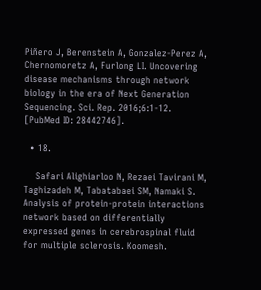Piñero J, Berenstein A, Gonzalez-Perez A, Chernomoretz A, Furlong LI. Uncovering disease mechanisms through network biology in the era of Next Generation Sequencing. Sci. Rep. 2016;6:1-12. [PubMed ID: 28442746].

  • 18.

    Safari Alighiarloo N, Rezaei Tavirani M, Taghizadeh M, Tabatabaei SM, Namaki S. Analysis of protein-protein interactions network based on differentially expressed genes in cerebrospinal fluid for multiple sclerosis. Koomesh.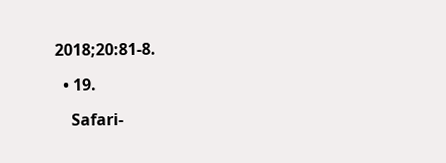2018;20:81-8.

  • 19.

    Safari-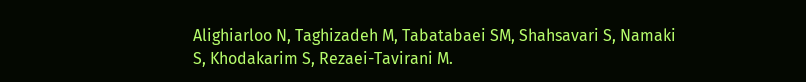Alighiarloo N, Taghizadeh M, Tabatabaei SM, Shahsavari S, Namaki S, Khodakarim S, Rezaei-Tavirani M.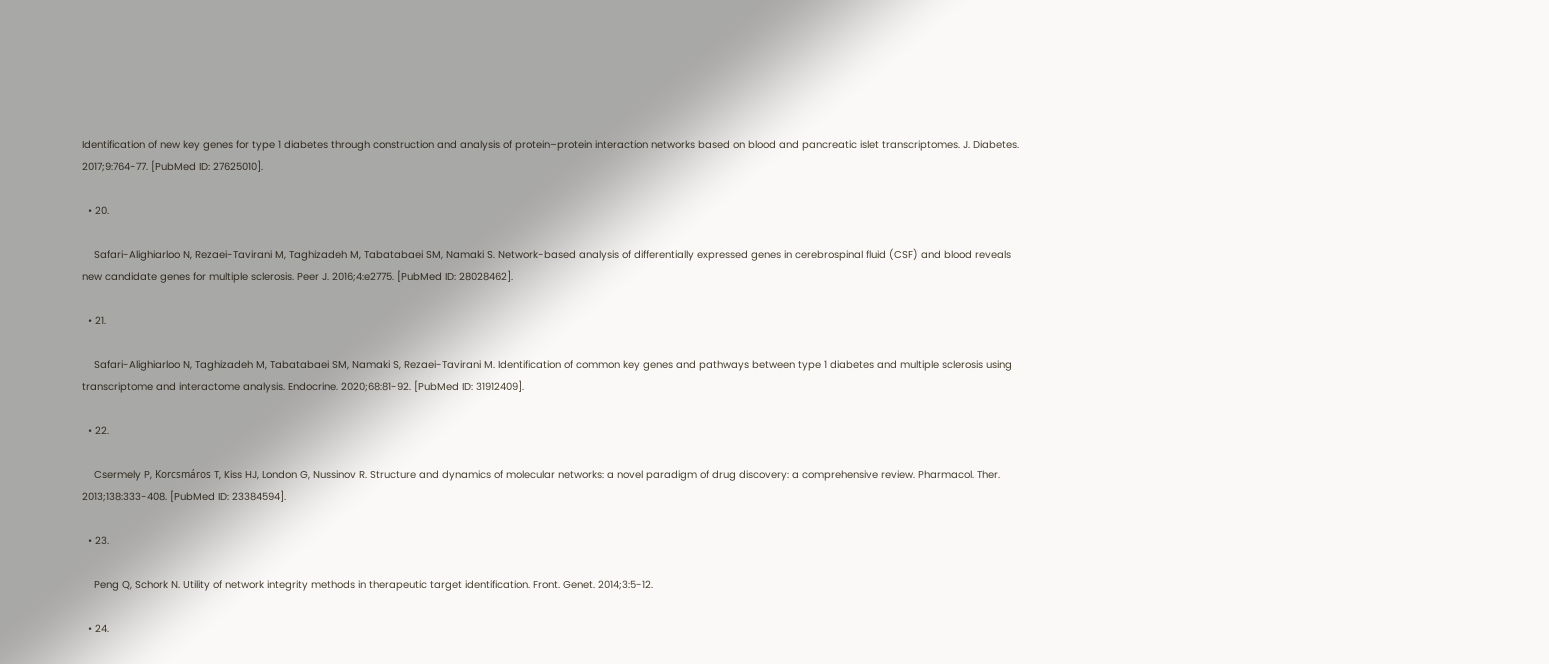Identification of new key genes for type 1 diabetes through construction and analysis of protein–protein interaction networks based on blood and pancreatic islet transcriptomes. J. Diabetes. 2017;9:764-77. [PubMed ID: 27625010].

  • 20.

    Safari-Alighiarloo N, Rezaei-Tavirani M, Taghizadeh M, Tabatabaei SM, Namaki S. Network-based analysis of differentially expressed genes in cerebrospinal fluid (CSF) and blood reveals new candidate genes for multiple sclerosis. Peer J. 2016;4:e2775. [PubMed ID: 28028462].

  • 21.

    Safari-Alighiarloo N, Taghizadeh M, Tabatabaei SM, Namaki S, Rezaei-Tavirani M. Identification of common key genes and pathways between type 1 diabetes and multiple sclerosis using transcriptome and interactome analysis. Endocrine. 2020;68:81-92. [PubMed ID: 31912409].

  • 22.

    Csermely P, Korcsmáros T, Kiss HJ, London G, Nussinov R. Structure and dynamics of molecular networks: a novel paradigm of drug discovery: a comprehensive review. Pharmacol. Ther. 2013;138:333-408. [PubMed ID: 23384594].

  • 23.

    Peng Q, Schork N. Utility of network integrity methods in therapeutic target identification. Front. Genet. 2014;3:5-12.

  • 24.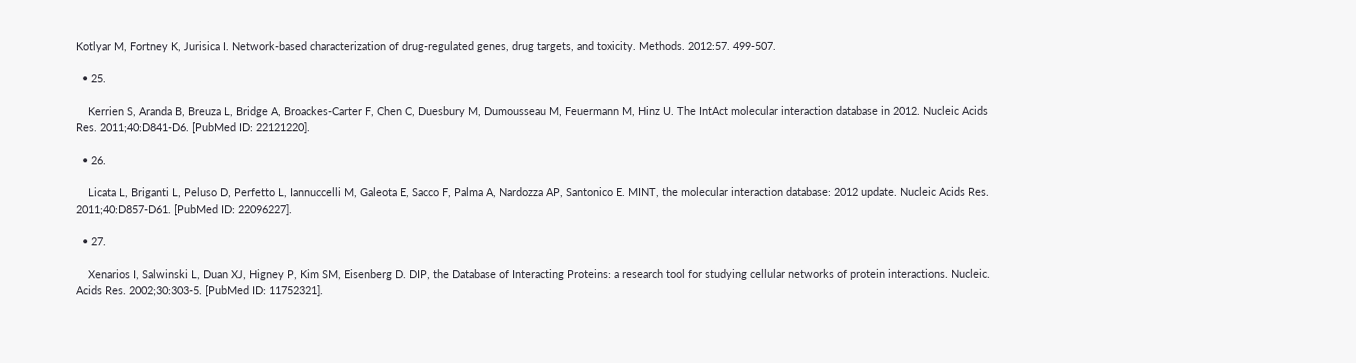Kotlyar M, Fortney K, Jurisica I. Network-based characterization of drug-regulated genes, drug targets, and toxicity. Methods. 2012:57. 499-507.

  • 25.

    Kerrien S, Aranda B, Breuza L, Bridge A, Broackes-Carter F, Chen C, Duesbury M, Dumousseau M, Feuermann M, Hinz U. The IntAct molecular interaction database in 2012. Nucleic Acids Res. 2011;40:D841-D6. [PubMed ID: 22121220].

  • 26.

    Licata L, Briganti L, Peluso D, Perfetto L, Iannuccelli M, Galeota E, Sacco F, Palma A, Nardozza AP, Santonico E. MINT, the molecular interaction database: 2012 update. Nucleic Acids Res. 2011;40:D857-D61. [PubMed ID: 22096227].

  • 27.

    Xenarios I, Salwinski L, Duan XJ, Higney P, Kim SM, Eisenberg D. DIP, the Database of Interacting Proteins: a research tool for studying cellular networks of protein interactions. Nucleic. Acids Res. 2002;30:303-5. [PubMed ID: 11752321].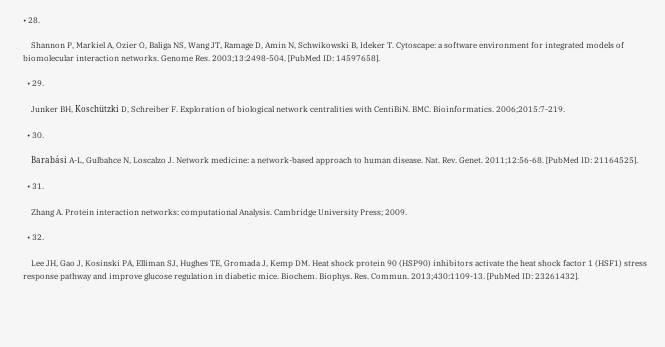• 28.

    Shannon P, Markiel A, Ozier O, Baliga NS, Wang JT, Ramage D, Amin N, Schwikowski B, Ideker T. Cytoscape: a software environment for integrated models of biomolecular interaction networks. Genome Res. 2003;13:2498-504. [PubMed ID: 14597658].

  • 29.

    Junker BH, Koschützki D, Schreiber F. Exploration of biological network centralities with CentiBiN. BMC. Bioinformatics. 2006;2015:7-219.

  • 30.

    Barabási A-L, Gulbahce N, Loscalzo J. Network medicine: a network-based approach to human disease. Nat. Rev. Genet. 2011;12:56-68. [PubMed ID: 21164525].

  • 31.

    Zhang A. Protein interaction networks: computational Analysis. Cambridge University Press; 2009.

  • 32.

    Lee JH, Gao J, Kosinski PA, Elliman SJ, Hughes TE, Gromada J, Kemp DM. Heat shock protein 90 (HSP90) inhibitors activate the heat shock factor 1 (HSF1) stress response pathway and improve glucose regulation in diabetic mice. Biochem. Biophys. Res. Commun. 2013;430:1109-13. [PubMed ID: 23261432].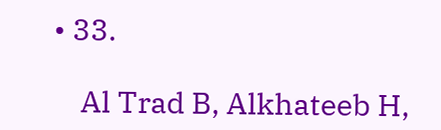• 33.

    Al Trad B, Alkhateeb H,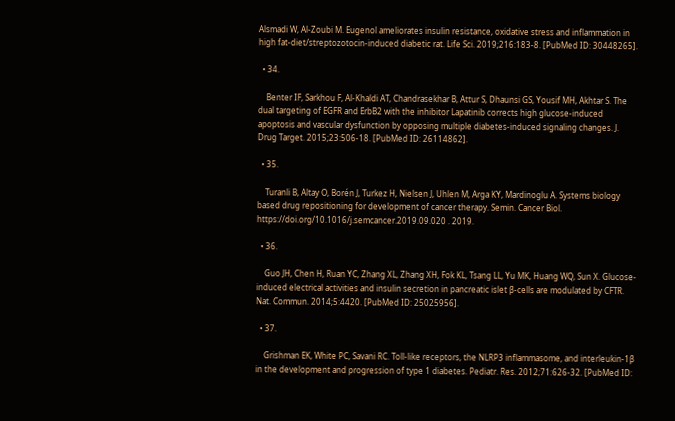Alsmadi W, Al-Zoubi M. Eugenol ameliorates insulin resistance, oxidative stress and inflammation in high fat-diet/streptozotocin-induced diabetic rat. Life Sci. 2019;216:183-8. [PubMed ID: 30448265].

  • 34.

    Benter IF, Sarkhou F, Al-Khaldi AT, Chandrasekhar B, Attur S, Dhaunsi GS, Yousif MH, Akhtar S. The dual targeting of EGFR and ErbB2 with the inhibitor Lapatinib corrects high glucose-induced apoptosis and vascular dysfunction by opposing multiple diabetes-induced signaling changes. J. Drug Target. 2015;23:506-18. [PubMed ID: 26114862].

  • 35.

    Turanli B, Altay O, Borén J, Turkez H, Nielsen J, Uhlen M, Arga KY, Mardinoglu A. Systems biology based drug repositioning for development of cancer therapy. Semin. Cancer Biol. https://doi.org/10.1016/j.semcancer.2019.09.020 . 2019.

  • 36.

    Guo JH, Chen H, Ruan YC, Zhang XL, Zhang XH, Fok KL, Tsang LL, Yu MK, Huang WQ, Sun X. Glucose-induced electrical activities and insulin secretion in pancreatic islet β-cells are modulated by CFTR. Nat. Commun. 2014;5:4420. [PubMed ID: 25025956].

  • 37.

    Grishman EK, White PC, Savani RC. Toll-like receptors, the NLRP3 inflammasome, and interleukin-1β in the development and progression of type 1 diabetes. Pediatr. Res. 2012;71:626-32. [PubMed ID: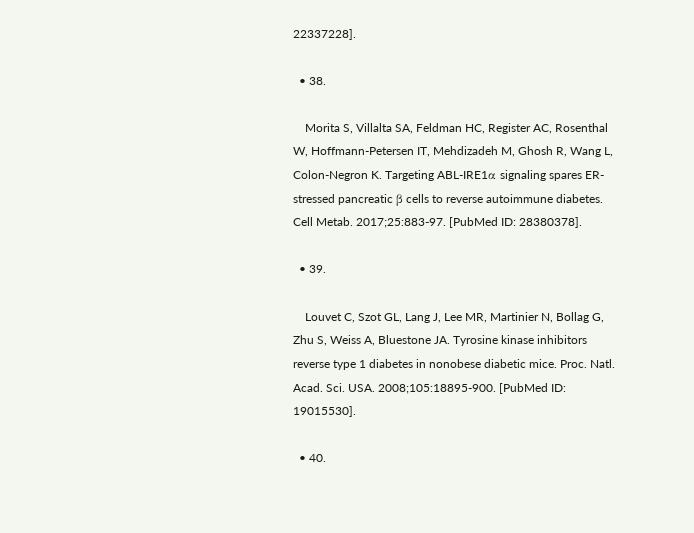22337228].

  • 38.

    Morita S, Villalta SA, Feldman HC, Register AC, Rosenthal W, Hoffmann-Petersen IT, Mehdizadeh M, Ghosh R, Wang L, Colon-Negron K. Targeting ABL-IRE1α signaling spares ER-stressed pancreatic β cells to reverse autoimmune diabetes. Cell Metab. 2017;25:883-97. [PubMed ID: 28380378].

  • 39.

    Louvet C, Szot GL, Lang J, Lee MR, Martinier N, Bollag G, Zhu S, Weiss A, Bluestone JA. Tyrosine kinase inhibitors reverse type 1 diabetes in nonobese diabetic mice. Proc. Natl. Acad. Sci. USA. 2008;105:18895-900. [PubMed ID: 19015530].

  • 40.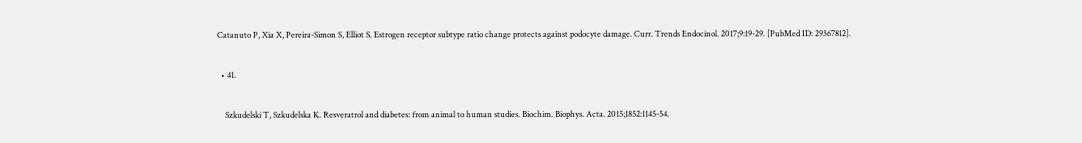Catanuto P, Xia X, Pereira-Simon S, Elliot S. Estrogen receptor subtype ratio change protects against podocyte damage. Curr. Trends Endocinol. 2017;9:19-29. [PubMed ID: 29367812].

  • 41.

    Szkudelski T, Szkudelska K. Resveratrol and diabetes: from animal to human studies. Biochim. Biophys. Acta. 2015;1852:1145-54.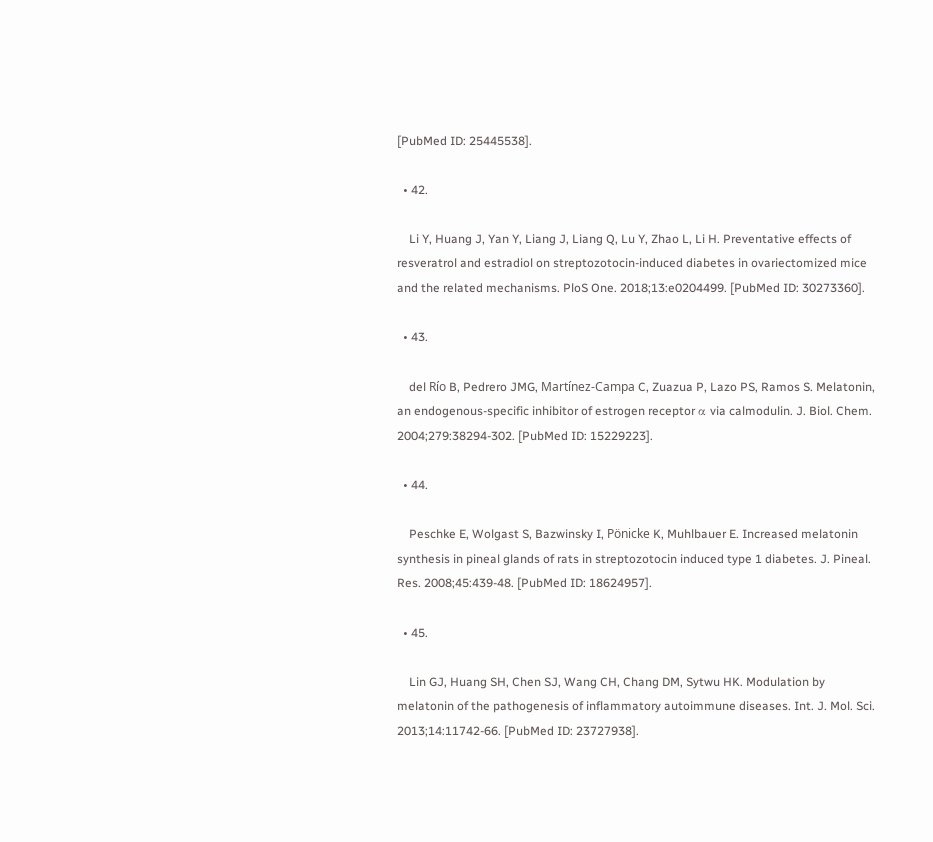[PubMed ID: 25445538].

  • 42.

    Li Y, Huang J, Yan Y, Liang J, Liang Q, Lu Y, Zhao L, Li H. Preventative effects of resveratrol and estradiol on streptozotocin-induced diabetes in ovariectomized mice and the related mechanisms. PloS One. 2018;13:e0204499. [PubMed ID: 30273360].

  • 43.

    del Río B, Pedrero JMG, Martínez-Campa C, Zuazua P, Lazo PS, Ramos S. Melatonin, an endogenous-specific inhibitor of estrogen receptor α via calmodulin. J. Biol. Chem. 2004;279:38294-302. [PubMed ID: 15229223].

  • 44.

    Peschke E, Wolgast S, Bazwinsky I, Pönicke K, Muhlbauer E. Increased melatonin synthesis in pineal glands of rats in streptozotocin induced type 1 diabetes. J. Pineal. Res. 2008;45:439-48. [PubMed ID: 18624957].

  • 45.

    Lin GJ, Huang SH, Chen SJ, Wang CH, Chang DM, Sytwu HK. Modulation by melatonin of the pathogenesis of inflammatory autoimmune diseases. Int. J. Mol. Sci. 2013;14:11742-66. [PubMed ID: 23727938].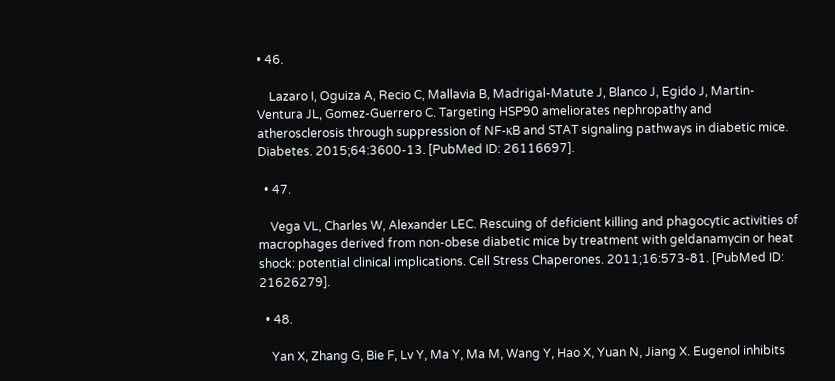• 46.

    Lazaro I, Oguiza A, Recio C, Mallavia B, Madrigal-Matute J, Blanco J, Egido J, Martin-Ventura JL, Gomez-Guerrero C. Targeting HSP90 ameliorates nephropathy and atherosclerosis through suppression of NF-κB and STAT signaling pathways in diabetic mice. Diabetes. 2015;64:3600-13. [PubMed ID: 26116697].

  • 47.

    Vega VL, Charles W, Alexander LEC. Rescuing of deficient killing and phagocytic activities of macrophages derived from non-obese diabetic mice by treatment with geldanamycin or heat shock: potential clinical implications. Cell Stress Chaperones. 2011;16:573-81. [PubMed ID: 21626279].

  • 48.

    Yan X, Zhang G, Bie F, Lv Y, Ma Y, Ma M, Wang Y, Hao X, Yuan N, Jiang X. Eugenol inhibits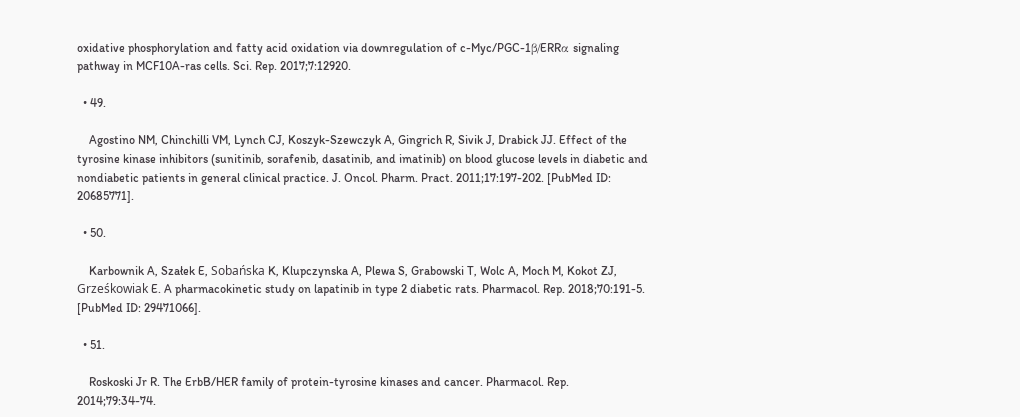oxidative phosphorylation and fatty acid oxidation via downregulation of c-Myc/PGC-1β/ERRα signaling pathway in MCF10A-ras cells. Sci. Rep. 2017;7:12920.

  • 49.

    Agostino NM, Chinchilli VM, Lynch CJ, Koszyk-Szewczyk A, Gingrich R, Sivik J, Drabick JJ. Effect of the tyrosine kinase inhibitors (sunitinib, sorafenib, dasatinib, and imatinib) on blood glucose levels in diabetic and nondiabetic patients in general clinical practice. J. Oncol. Pharm. Pract. 2011;17:197-202. [PubMed ID: 20685771].

  • 50.

    Karbownik A, Szałek E, Sobańska K, Klupczynska A, Plewa S, Grabowski T, Wolc A, Moch M, Kokot ZJ, Grześkowiak E. A pharmacokinetic study on lapatinib in type 2 diabetic rats. Pharmacol. Rep. 2018;70:191-5. [PubMed ID: 29471066].

  • 51.

    Roskoski Jr R. The ErbB/HER family of protein-tyrosine kinases and cancer. Pharmacol. Rep. 2014;79:34-74.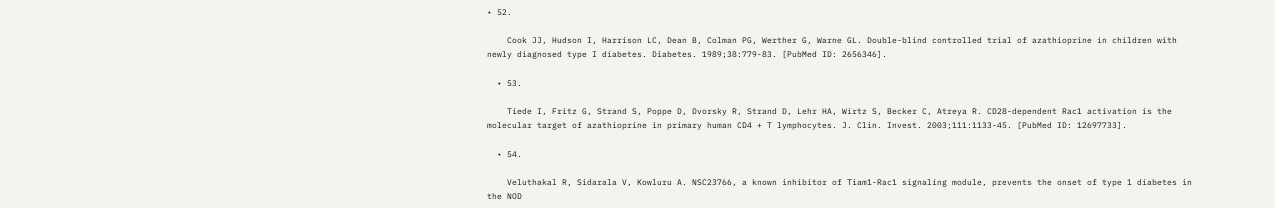• 52.

    Cook JJ, Hudson I, Harrison LC, Dean B, Colman PG, Werther G, Warne GL. Double-blind controlled trial of azathioprine in children with newly diagnosed type I diabetes. Diabetes. 1989;38:779-83. [PubMed ID: 2656346].

  • 53.

    Tiede I, Fritz G, Strand S, Poppe D, Dvorsky R, Strand D, Lehr HA, Wirtz S, Becker C, Atreya R. CD28-dependent Rac1 activation is the molecular target of azathioprine in primary human CD4 + T lymphocytes. J. Clin. Invest. 2003;111:1133-45. [PubMed ID: 12697733].

  • 54.

    Veluthakal R, Sidarala V, Kowluru A. NSC23766, a known inhibitor of Tiam1-Rac1 signaling module, prevents the onset of type 1 diabetes in the NOD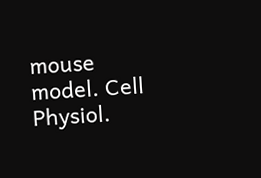mouse model. Cell Physiol.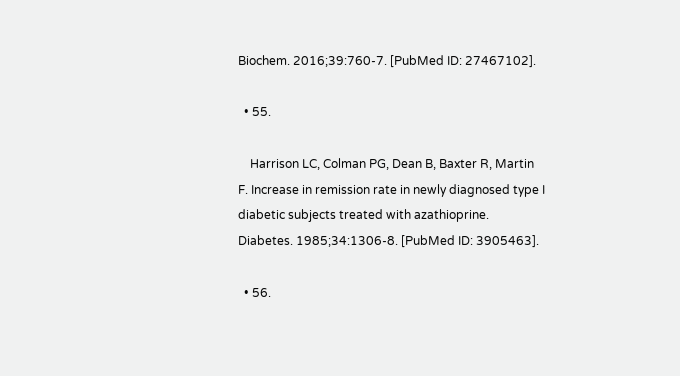Biochem. 2016;39:760-7. [PubMed ID: 27467102].

  • 55.

    Harrison LC, Colman PG, Dean B, Baxter R, Martin F. Increase in remission rate in newly diagnosed type I diabetic subjects treated with azathioprine. Diabetes. 1985;34:1306-8. [PubMed ID: 3905463].

  • 56.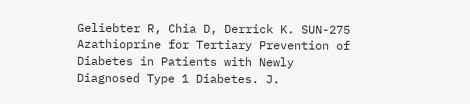Geliebter R, Chia D, Derrick K. SUN-275 Azathioprine for Tertiary Prevention of Diabetes in Patients with Newly Diagnosed Type 1 Diabetes. J.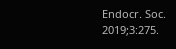Endocr. Soc. 2019;3:275.